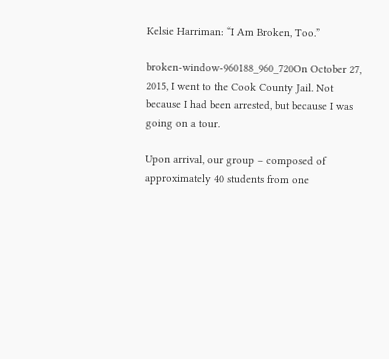Kelsie Harriman: “I Am Broken, Too.”

broken-window-960188_960_720On October 27, 2015, I went to the Cook County Jail. Not because I had been arrested, but because I was going on a tour.

Upon arrival, our group – composed of approximately 40 students from one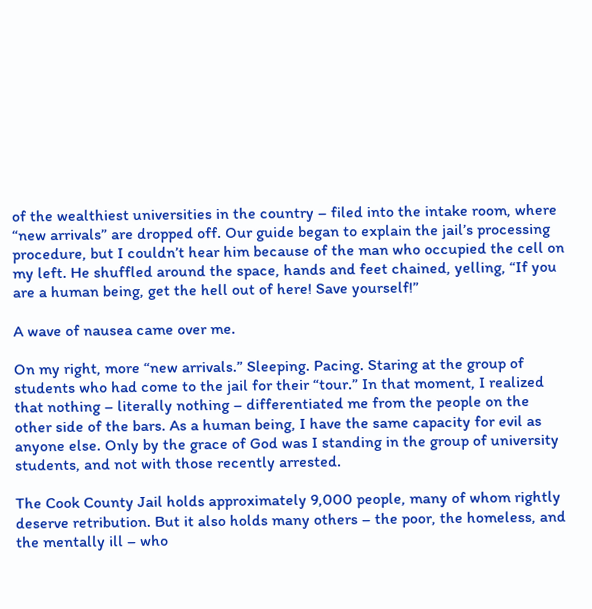of the wealthiest universities in the country – filed into the intake room, where “new arrivals” are dropped off. Our guide began to explain the jail’s processing procedure, but I couldn’t hear him because of the man who occupied the cell on my left. He shuffled around the space, hands and feet chained, yelling, “If you are a human being, get the hell out of here! Save yourself!”

A wave of nausea came over me.

On my right, more “new arrivals.” Sleeping. Pacing. Staring at the group of students who had come to the jail for their “tour.” In that moment, I realized that nothing – literally nothing – differentiated me from the people on the other side of the bars. As a human being, I have the same capacity for evil as anyone else. Only by the grace of God was I standing in the group of university students, and not with those recently arrested.

The Cook County Jail holds approximately 9,000 people, many of whom rightly deserve retribution. But it also holds many others – the poor, the homeless, and the mentally ill – who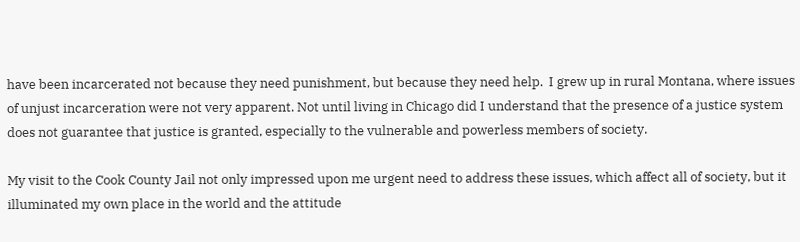have been incarcerated not because they need punishment, but because they need help.  I grew up in rural Montana, where issues of unjust incarceration were not very apparent. Not until living in Chicago did I understand that the presence of a justice system does not guarantee that justice is granted, especially to the vulnerable and powerless members of society.

My visit to the Cook County Jail not only impressed upon me urgent need to address these issues, which affect all of society, but it illuminated my own place in the world and the attitude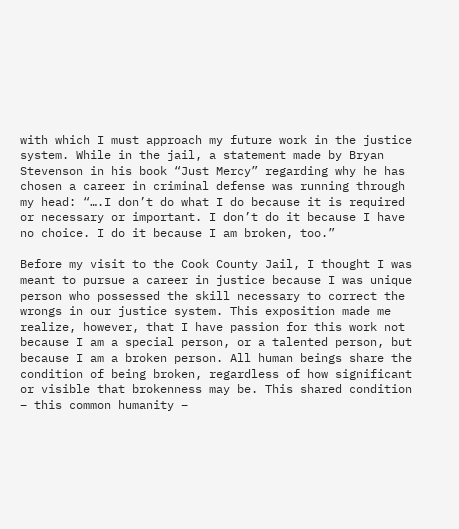with which I must approach my future work in the justice system. While in the jail, a statement made by Bryan Stevenson in his book “Just Mercy” regarding why he has chosen a career in criminal defense was running through my head: “….I don’t do what I do because it is required or necessary or important. I don’t do it because I have no choice. I do it because I am broken, too.”

Before my visit to the Cook County Jail, I thought I was meant to pursue a career in justice because I was unique person who possessed the skill necessary to correct the wrongs in our justice system. This exposition made me realize, however, that I have passion for this work not because I am a special person, or a talented person, but because I am a broken person. All human beings share the condition of being broken, regardless of how significant or visible that brokenness may be. This shared condition – this common humanity –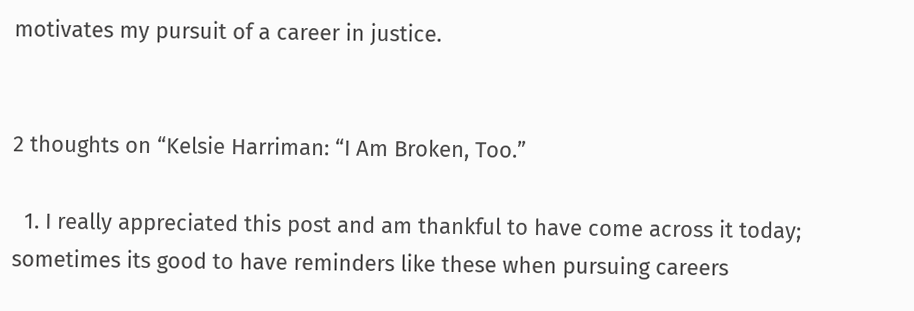motivates my pursuit of a career in justice.


2 thoughts on “Kelsie Harriman: “I Am Broken, Too.”

  1. I really appreciated this post and am thankful to have come across it today; sometimes its good to have reminders like these when pursuing careers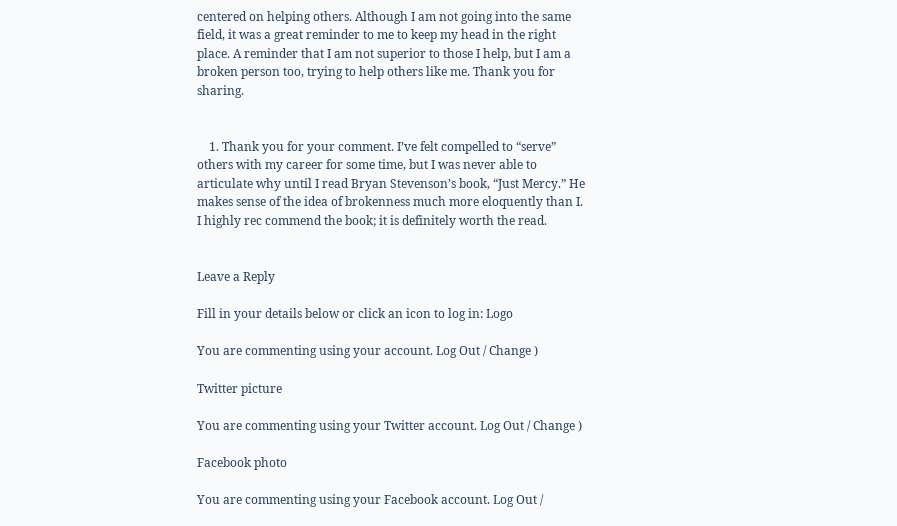centered on helping others. Although I am not going into the same field, it was a great reminder to me to keep my head in the right place. A reminder that I am not superior to those I help, but I am a broken person too, trying to help others like me. Thank you for sharing.


    1. Thank you for your comment. I’ve felt compelled to “serve” others with my career for some time, but I was never able to articulate why until I read Bryan Stevenson’s book, “Just Mercy.” He makes sense of the idea of brokenness much more eloquently than I. I highly rec commend the book; it is definitely worth the read.


Leave a Reply

Fill in your details below or click an icon to log in: Logo

You are commenting using your account. Log Out / Change )

Twitter picture

You are commenting using your Twitter account. Log Out / Change )

Facebook photo

You are commenting using your Facebook account. Log Out /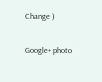Change )

Google+ photo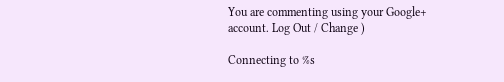You are commenting using your Google+ account. Log Out / Change )

Connecting to %s